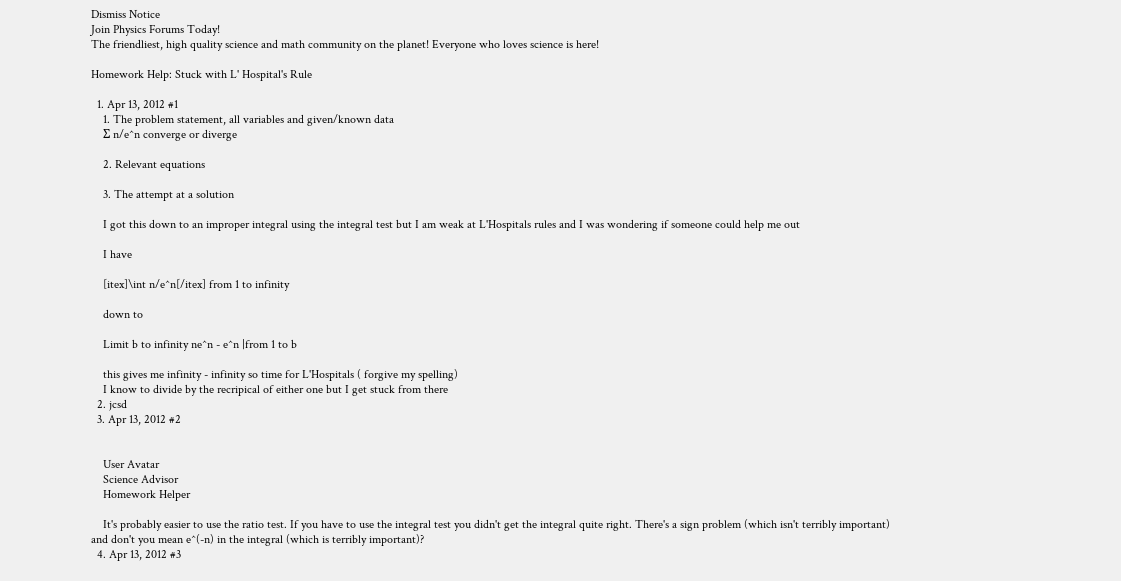Dismiss Notice
Join Physics Forums Today!
The friendliest, high quality science and math community on the planet! Everyone who loves science is here!

Homework Help: Stuck with L' Hospital's Rule

  1. Apr 13, 2012 #1
    1. The problem statement, all variables and given/known data
    Ʃ n/e^n converge or diverge

    2. Relevant equations

    3. The attempt at a solution

    I got this down to an improper integral using the integral test but I am weak at L'Hospitals rules and I was wondering if someone could help me out

    I have

    [itex]\int n/e^n[/itex] from 1 to infinity

    down to

    Limit b to infinity ne^n - e^n |from 1 to b

    this gives me infinity - infinity so time for L'Hospitals ( forgive my spelling)
    I know to divide by the recripical of either one but I get stuck from there
  2. jcsd
  3. Apr 13, 2012 #2


    User Avatar
    Science Advisor
    Homework Helper

    It's probably easier to use the ratio test. If you have to use the integral test you didn't get the integral quite right. There's a sign problem (which isn't terribly important) and don't you mean e^(-n) in the integral (which is terribly important)?
  4. Apr 13, 2012 #3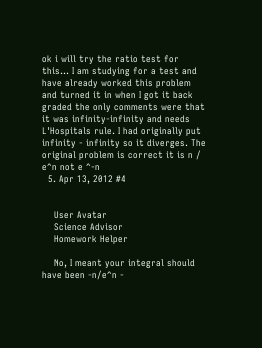ok i will try the ratio test for this... I am studying for a test and have already worked this problem and turned it in when I got it back graded the only comments were that it was infinity-infinity and needs L'Hospitals rule. I had originally put infinity - infinity so it diverges. The original problem is correct it is n / e^n not e ^-n
  5. Apr 13, 2012 #4


    User Avatar
    Science Advisor
    Homework Helper

    No, I meant your integral should have been -n/e^n -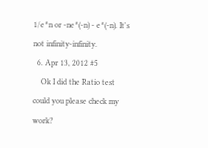1/e^n or -ne^(-n) - e^(-n). It's not infinity-infinity.
  6. Apr 13, 2012 #5
    Ok I did the Ratio test could you please check my work?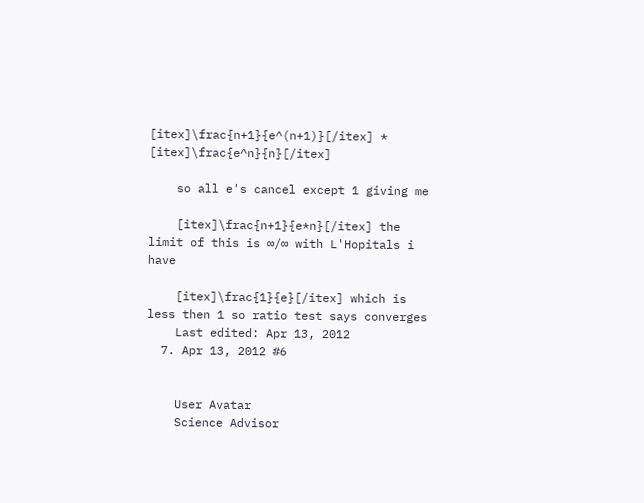[itex]\frac{n+1}{e^(n+1)}[/itex] * [itex]\frac{e^n}{n}[/itex]

    so all e's cancel except 1 giving me

    [itex]\frac{n+1}{e*n}[/itex] the limit of this is ∞/∞ with L'Hopitals i have

    [itex]\frac{1}{e}[/itex] which is less then 1 so ratio test says converges
    Last edited: Apr 13, 2012
  7. Apr 13, 2012 #6


    User Avatar
    Science Advisor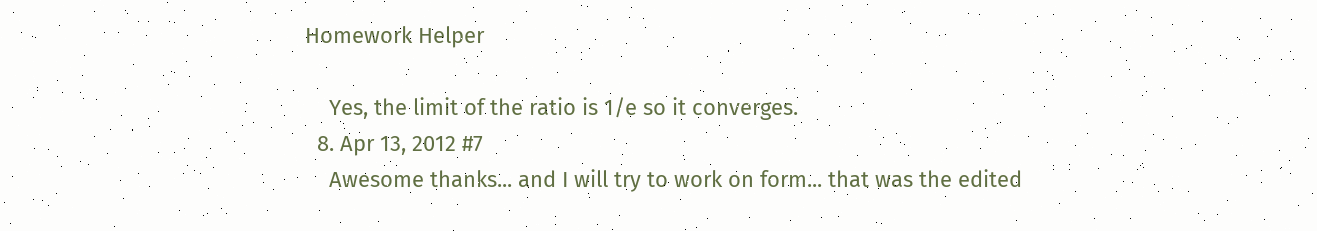Homework Helper

    Yes, the limit of the ratio is 1/e so it converges.
  8. Apr 13, 2012 #7
    Awesome thanks... and I will try to work on form... that was the edited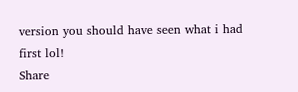version you should have seen what i had first lol!
Share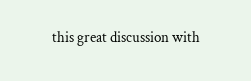this great discussion with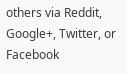others via Reddit, Google+, Twitter, or Facebook